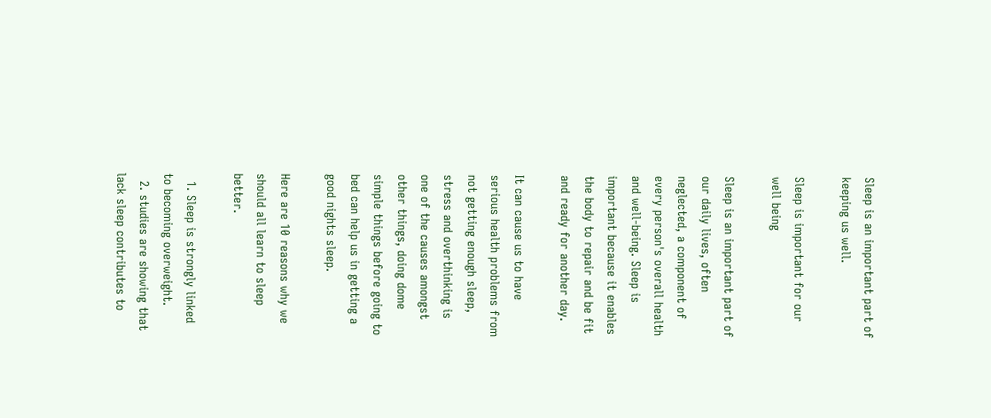Sleep is an important part of keeping us well.

Sleep is important for our well being

Sleep is an important part of our daily lives, often neglected, a component of every person's overall health and well-being. Sleep is important because it enables the body to repair and be fit and ready for another day.

It can cause us to have serious health problems from not getting enough sleep, stress and overthinking is one of the causes amongst other things, doing dome simple things before going to bed can help us in getting a good nights sleep.

Here are 10 reasons why we should all learn to sleep better.

  1. Sleep is strongly linked to becoming overweight.
  2. studies are showing that lack sleep contributes to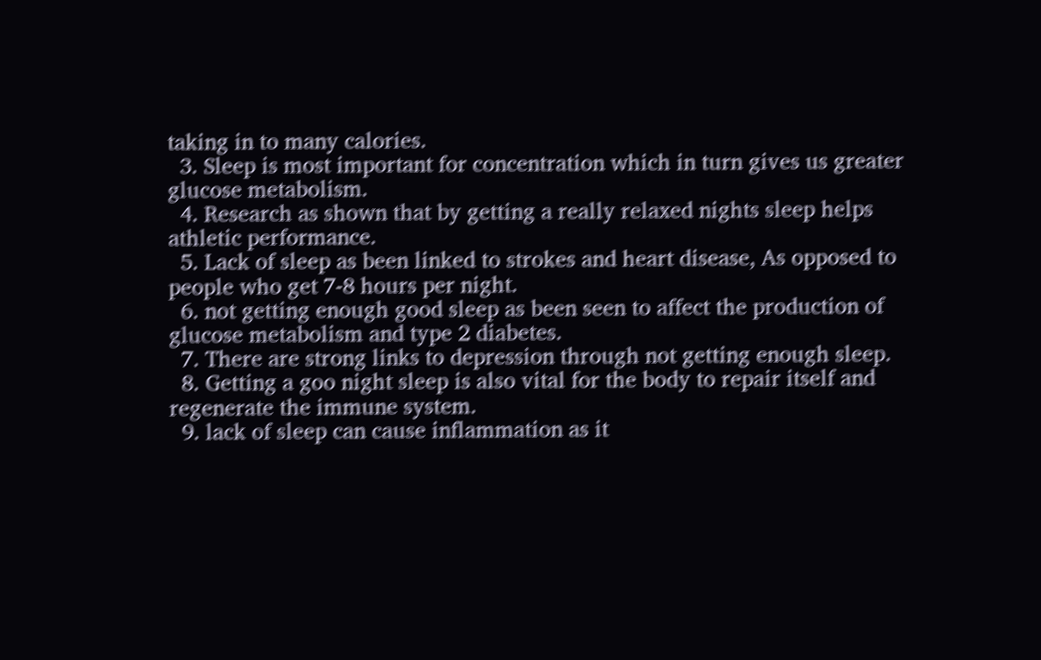taking in to many calories.
  3. Sleep is most important for concentration which in turn gives us greater glucose metabolism.
  4. Research as shown that by getting a really relaxed nights sleep helps athletic performance.
  5. Lack of sleep as been linked to strokes and heart disease, As opposed to people who get 7-8 hours per night.
  6. not getting enough good sleep as been seen to affect the production of glucose metabolism and type 2 diabetes.
  7. There are strong links to depression through not getting enough sleep.
  8. Getting a goo night sleep is also vital for the body to repair itself and regenerate the immune system.
  9. lack of sleep can cause inflammation as it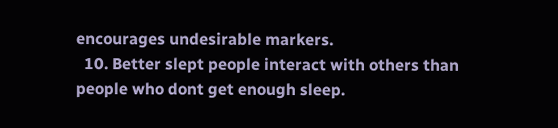encourages undesirable markers.
  10. Better slept people interact with others than people who dont get enough sleep.